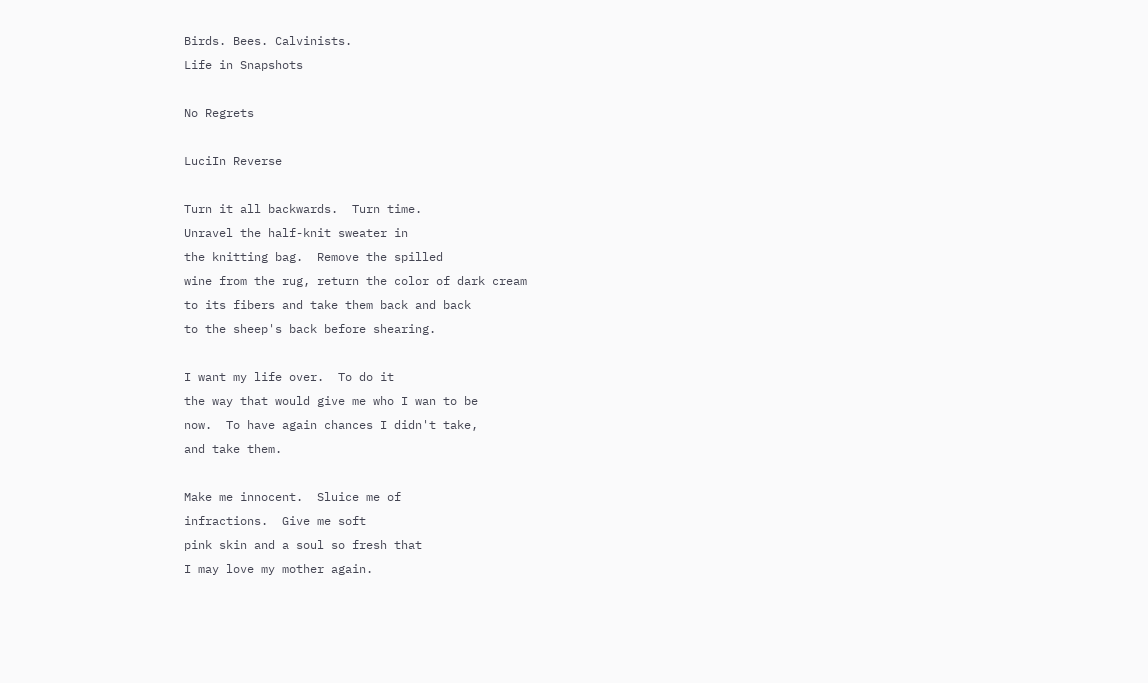Birds. Bees. Calvinists.
Life in Snapshots

No Regrets

LuciIn Reverse

Turn it all backwards.  Turn time.
Unravel the half-knit sweater in
the knitting bag.  Remove the spilled
wine from the rug, return the color of dark cream
to its fibers and take them back and back
to the sheep's back before shearing.

I want my life over.  To do it
the way that would give me who I wan to be
now.  To have again chances I didn't take,
and take them.

Make me innocent.  Sluice me of
infractions.  Give me soft
pink skin and a soul so fresh that
I may love my mother again.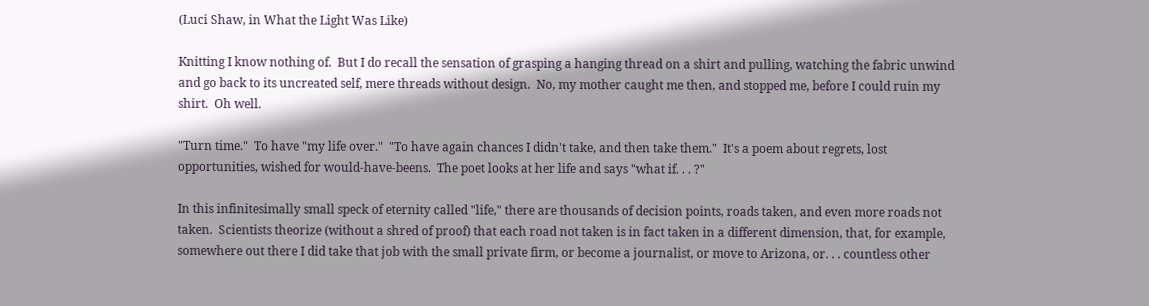(Luci Shaw, in What the Light Was Like)

Knitting I know nothing of.  But I do recall the sensation of grasping a hanging thread on a shirt and pulling, watching the fabric unwind and go back to its uncreated self, mere threads without design.  No, my mother caught me then, and stopped me, before I could ruin my shirt.  Oh well.

"Turn time."  To have "my life over."  "To have again chances I didn't take, and then take them."  It's a poem about regrets, lost opportunities, wished for would-have-beens.  The poet looks at her life and says "what if. . . ?"

In this infinitesimally small speck of eternity called "life," there are thousands of decision points, roads taken, and even more roads not taken.  Scientists theorize (without a shred of proof) that each road not taken is in fact taken in a different dimension, that, for example, somewhere out there I did take that job with the small private firm, or become a journalist, or move to Arizona, or. . . countless other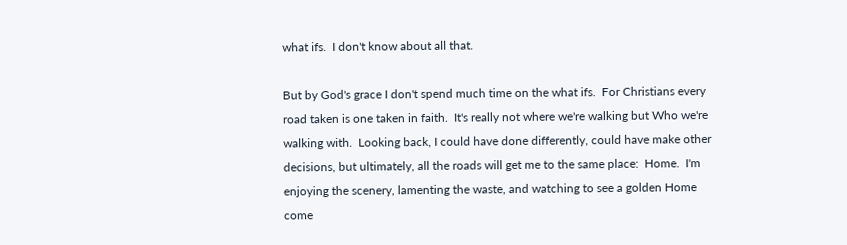what ifs.  I don't know about all that.

But by God's grace I don't spend much time on the what ifs.  For Christians every road taken is one taken in faith.  It's really not where we're walking but Who we're walking with.  Looking back, I could have done differently, could have make other decisions, but ultimately, all the roads will get me to the same place:  Home.  I'm enjoying the scenery, lamenting the waste, and watching to see a golden Home come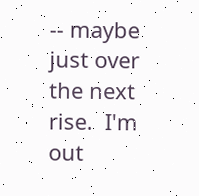-- maybe just over the next rise.  I'm out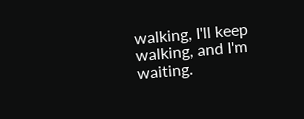walking, I'll keep walking, and I'm waiting.